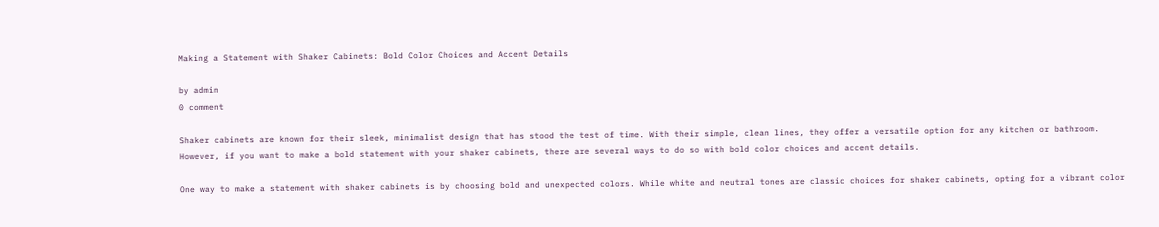Making a Statement with Shaker Cabinets: Bold Color Choices and Accent Details

by admin
0 comment

Shaker cabinets are known for their sleek, minimalist design that has stood the test of time. With their simple, clean lines, they offer a versatile option for any kitchen or bathroom. However, if you want to make a bold statement with your shaker cabinets, there are several ways to do so with bold color choices and accent details.

One way to make a statement with shaker cabinets is by choosing bold and unexpected colors. While white and neutral tones are classic choices for shaker cabinets, opting for a vibrant color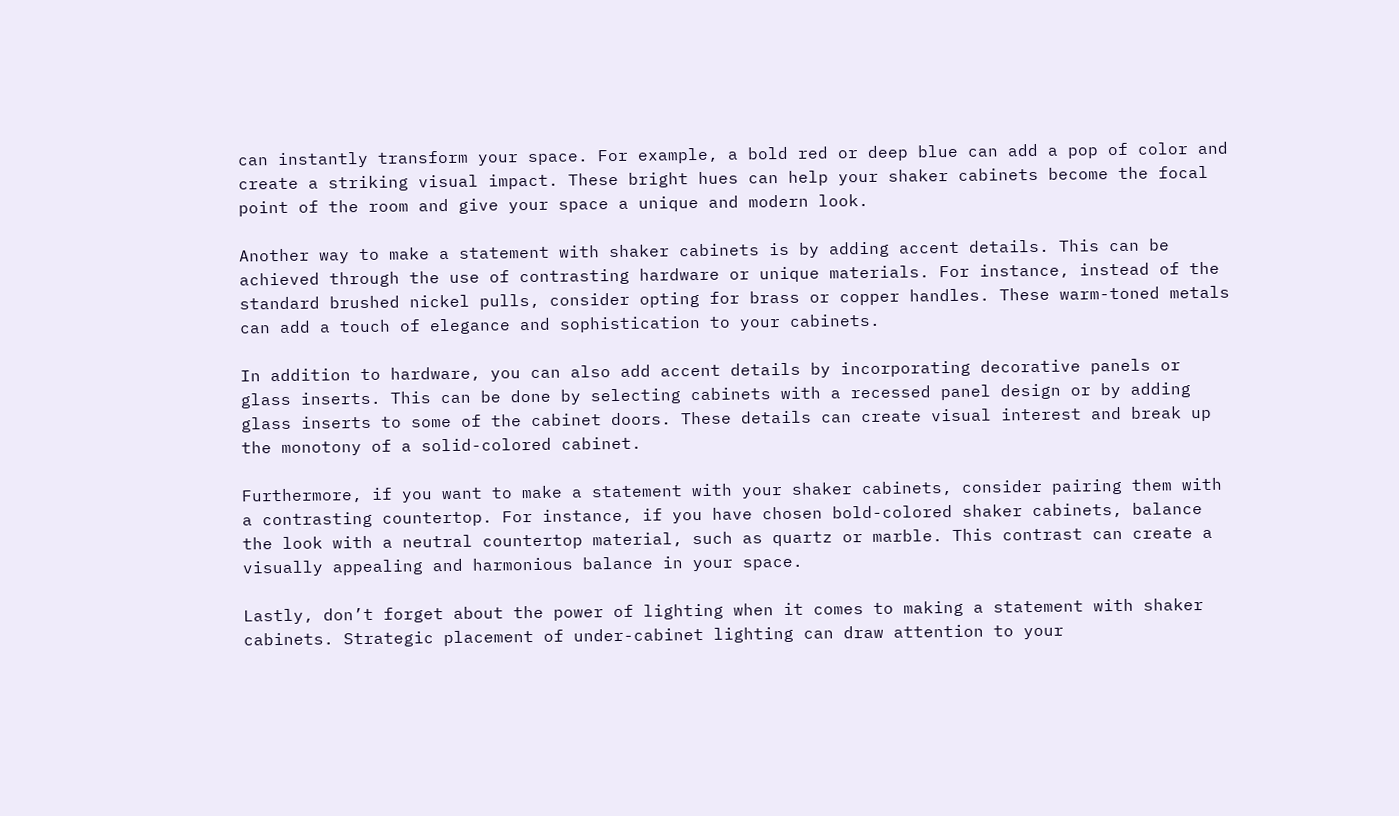can instantly transform your space. For example, a bold red or deep blue can add a pop of color and create a striking visual impact. These bright hues can help your shaker cabinets become the focal point of the room and give your space a unique and modern look.

Another way to make a statement with shaker cabinets is by adding accent details. This can be achieved through the use of contrasting hardware or unique materials. For instance, instead of the standard brushed nickel pulls, consider opting for brass or copper handles. These warm-toned metals can add a touch of elegance and sophistication to your cabinets.

In addition to hardware, you can also add accent details by incorporating decorative panels or glass inserts. This can be done by selecting cabinets with a recessed panel design or by adding glass inserts to some of the cabinet doors. These details can create visual interest and break up the monotony of a solid-colored cabinet.

Furthermore, if you want to make a statement with your shaker cabinets, consider pairing them with a contrasting countertop. For instance, if you have chosen bold-colored shaker cabinets, balance the look with a neutral countertop material, such as quartz or marble. This contrast can create a visually appealing and harmonious balance in your space.

Lastly, don’t forget about the power of lighting when it comes to making a statement with shaker cabinets. Strategic placement of under-cabinet lighting can draw attention to your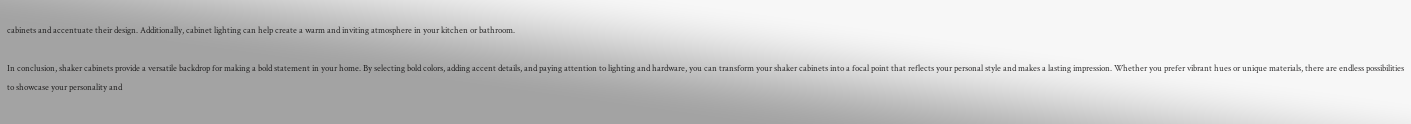cabinets and accentuate their design. Additionally, cabinet lighting can help create a warm and inviting atmosphere in your kitchen or bathroom.

In conclusion, shaker cabinets provide a versatile backdrop for making a bold statement in your home. By selecting bold colors, adding accent details, and paying attention to lighting and hardware, you can transform your shaker cabinets into a focal point that reflects your personal style and makes a lasting impression. Whether you prefer vibrant hues or unique materials, there are endless possibilities to showcase your personality and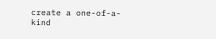create a one-of-a-kind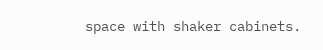space with shaker cabinets.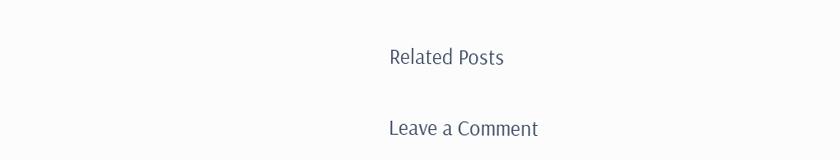Related Posts

Leave a Comment